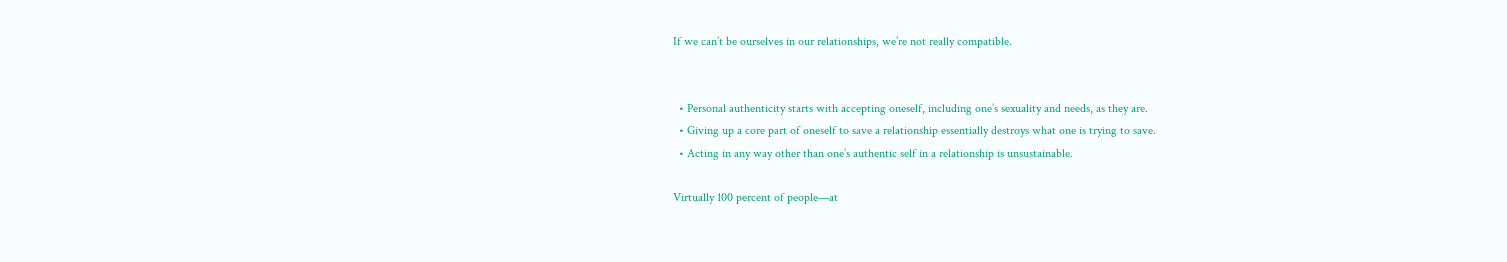If we can’t be ourselves in our relationships, we’re not really compatible.


  • Personal authenticity starts with accepting oneself, including one’s sexuality and needs, as they are.
  • Giving up a core part of oneself to save a relationship essentially destroys what one is trying to save.
  • Acting in any way other than one’s authentic self in a relationship is unsustainable.

Virtually 100 percent of people—at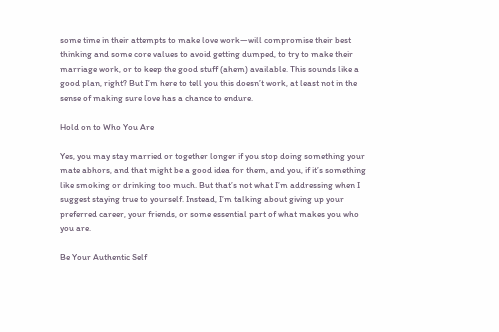some time in their attempts to make love work—will compromise their best thinking and some core values to avoid getting dumped, to try to make their marriage work, or to keep the good stuff (ahem) available. This sounds like a good plan, right? But I’m here to tell you this doesn’t work, at least not in the sense of making sure love has a chance to endure.

Hold on to Who You Are

Yes, you may stay married or together longer if you stop doing something your mate abhors, and that might be a good idea for them, and you, if it’s something like smoking or drinking too much. But that’s not what I’m addressing when I suggest staying true to yourself. Instead, I’m talking about giving up your preferred career, your friends, or some essential part of what makes you who you are.

Be Your Authentic Self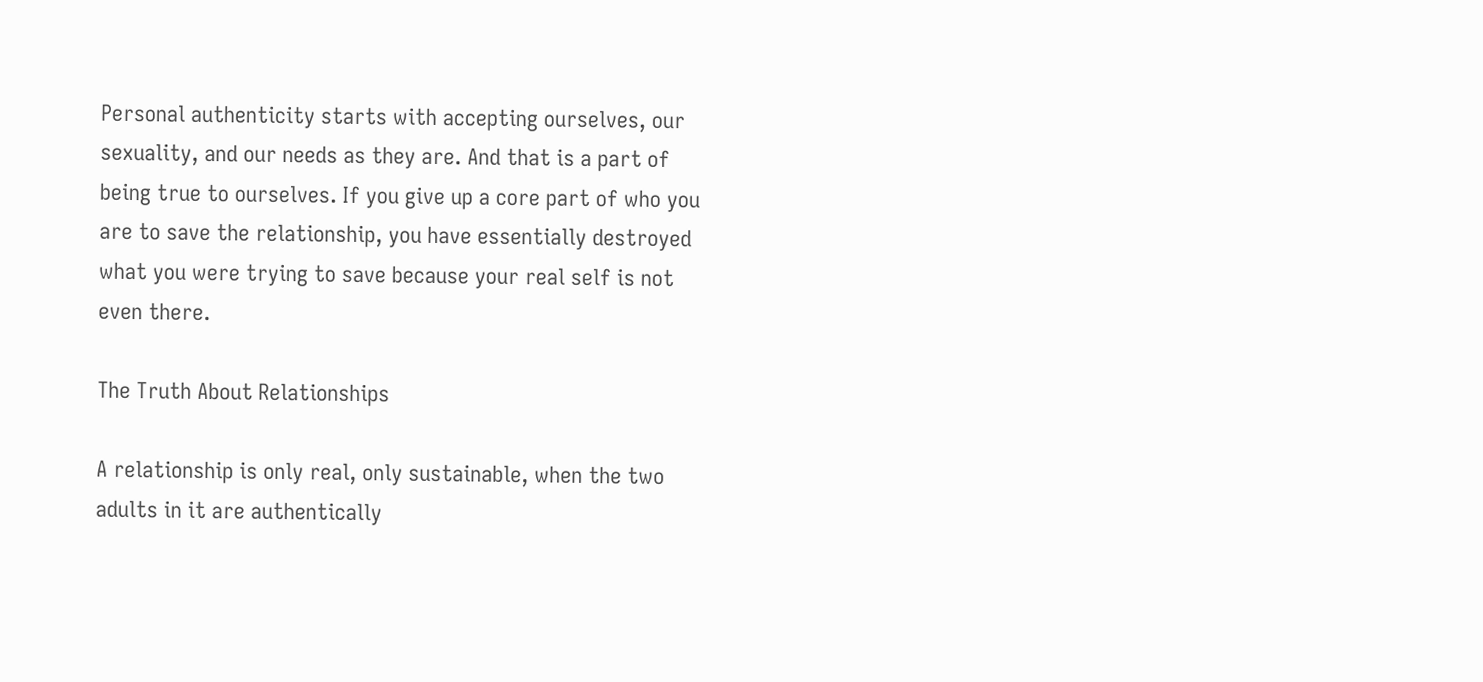Personal authenticity starts with accepting ourselves, our sexuality, and our needs as they are. And that is a part of being true to ourselves. If you give up a core part of who you are to save the relationship, you have essentially destroyed what you were trying to save because your real self is not even there.

The Truth About Relationships

A relationship is only real, only sustainable, when the two adults in it are authentically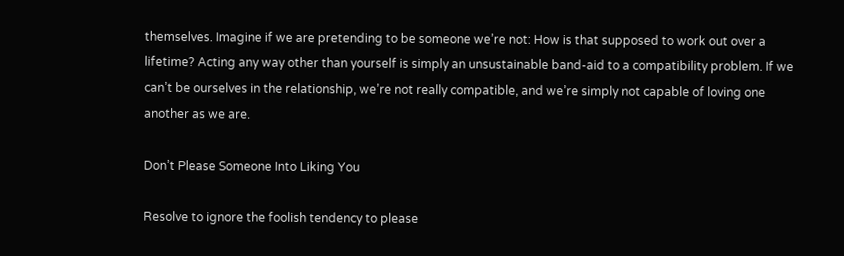themselves. Imagine if we are pretending to be someone we’re not: How is that supposed to work out over a lifetime? Acting any way other than yourself is simply an unsustainable band-aid to a compatibility problem. If we can’t be ourselves in the relationship, we’re not really compatible, and we’re simply not capable of loving one another as we are.

Don’t Please Someone Into Liking You

Resolve to ignore the foolish tendency to please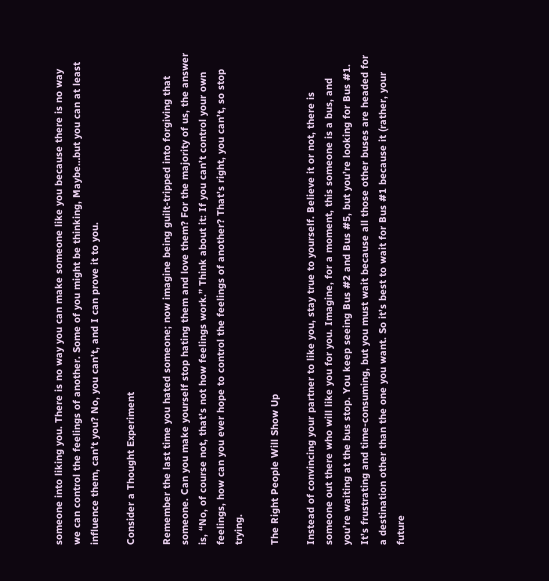someone into liking you. There is no way you can make someone like you because there is no way we can control the feelings of another. Some of you might be thinking, Maybe…but you can at least influence them, can’t you? No, you can’t, and I can prove it to you.

Consider a Thought Experiment

Remember the last time you hated someone; now imagine being guilt-tripped into forgiving that someone. Can you make yourself stop hating them and love them? For the majority of us, the answer is, “No, of course not, that’s not how feelings work.” Think about it: If you can’t control your own feelings, how can you ever hope to control the feelings of another? That’s right, you can’t, so stop trying.

The Right People Will Show Up

Instead of convincing your partner to like you, stay true to yourself. Believe it or not, there is someone out there who will like you for you. Imagine, for a moment, this someone is a bus, and you’re waiting at the bus stop. You keep seeing Bus #2 and Bus #5, but you’re looking for Bus #1. It’s frustrating and time-consuming, but you must wait because all those other buses are headed for a destination other than the one you want. So it’s best to wait for Bus #1 because it (rather, your future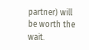partner) will be worth the wait.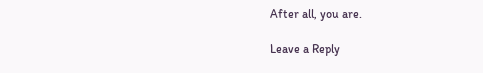After all, you are.

Leave a Reply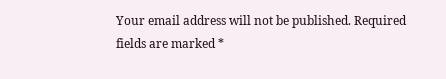Your email address will not be published. Required fields are marked *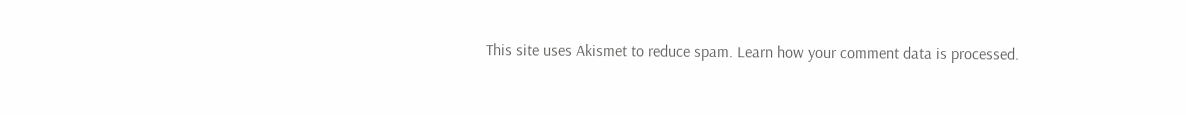This site uses Akismet to reduce spam. Learn how your comment data is processed.